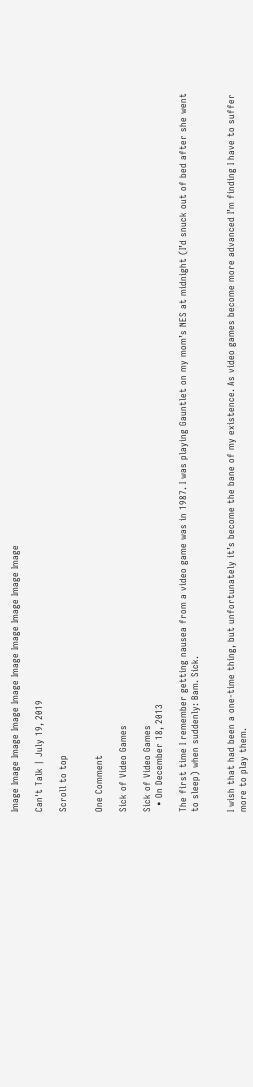Image Image Image Image Image Image Image Image Image Image

Can't Talk | July 19, 2019

Scroll to top


One Comment

Sick of Video Games

Sick of Video Games
  • On December 18, 2013

The first time I remember getting nausea from a video game was in 1987. I was playing Gauntlet on my mom’s NES at midnight (I’d snuck out of bed after she went to sleep) when suddenly: Bam. Sick.


I wish that had been a one-time thing, but unfortunately it’s become the bane of my existence. As video games become more advanced I’m finding I have to suffer more to play them.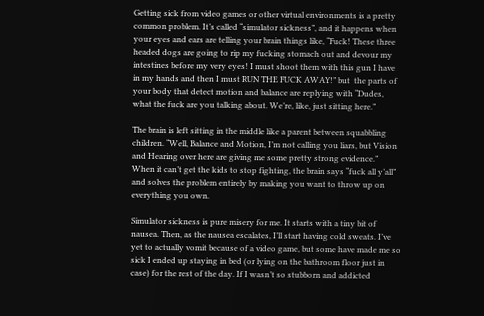Getting sick from video games or other virtual environments is a pretty common problem. It’s called “simulator sickness”, and it happens when your eyes and ears are telling your brain things like, “Fuck! These three headed dogs are going to rip my fucking stomach out and devour my intestines before my very eyes! I must shoot them with this gun I have in my hands and then I must RUN THE FUCK AWAY!” but  the parts of your body that detect motion and balance are replying with “Dudes, what the fuck are you talking about. We’re, like, just sitting here.”

The brain is left sitting in the middle like a parent between squabbling children. “Well, Balance and Motion, I’m not calling you liars, but Vision and Hearing over here are giving me some pretty strong evidence.”  When it can’t get the kids to stop fighting, the brain says “fuck all y’all” and solves the problem entirely by making you want to throw up on everything you own.

Simulator sickness is pure misery for me. It starts with a tiny bit of nausea. Then, as the nausea escalates, I’ll start having cold sweats. I’ve yet to actually vomit because of a video game, but some have made me so sick I ended up staying in bed (or lying on the bathroom floor just in case) for the rest of the day. If I wasn’t so stubborn and addicted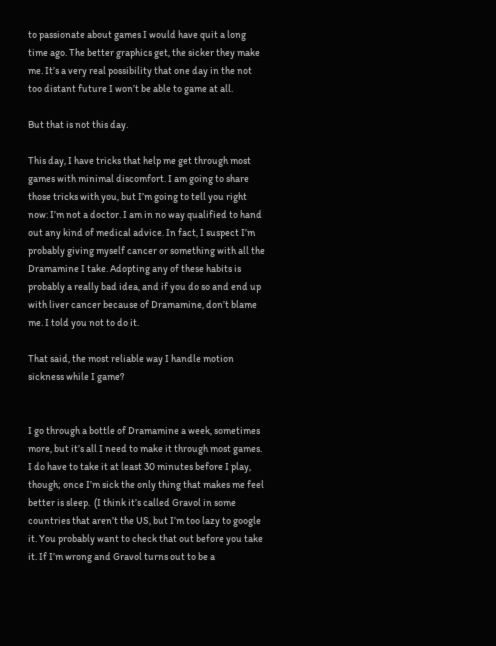to passionate about games I would have quit a long time ago. The better graphics get, the sicker they make me. It’s a very real possibility that one day in the not too distant future I won’t be able to game at all.

But that is not this day.

This day, I have tricks that help me get through most games with minimal discomfort. I am going to share those tricks with you, but I’m going to tell you right now: I’m not a doctor. I am in no way qualified to hand out any kind of medical advice. In fact, I suspect I’m probably giving myself cancer or something with all the Dramamine I take. Adopting any of these habits is probably a really bad idea, and if you do so and end up with liver cancer because of Dramamine, don’t blame me. I told you not to do it.

That said, the most reliable way I handle motion sickness while I game?


I go through a bottle of Dramamine a week, sometimes more, but it’s all I need to make it through most games. I do have to take it at least 30 minutes before I play, though; once I’m sick the only thing that makes me feel better is sleep.  (I think it’s called Gravol in some countries that aren’t the US, but I’m too lazy to google it. You probably want to check that out before you take it. If I’m wrong and Gravol turns out to be a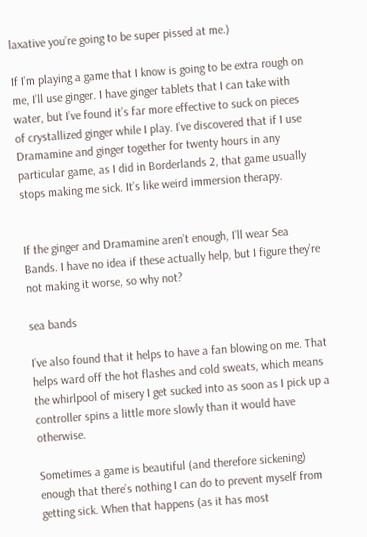laxative you’re going to be super pissed at me.)

If I’m playing a game that I know is going to be extra rough on me, I’ll use ginger. I have ginger tablets that I can take with water, but I’ve found it’s far more effective to suck on pieces of crystallized ginger while I play. I’ve discovered that if I use Dramamine and ginger together for twenty hours in any particular game, as I did in Borderlands 2, that game usually stops making me sick. It’s like weird immersion therapy.


If the ginger and Dramamine aren’t enough, I’ll wear Sea Bands. I have no idea if these actually help, but I figure they’re not making it worse, so why not?

sea bands

I’ve also found that it helps to have a fan blowing on me. That helps ward off the hot flashes and cold sweats, which means the whirlpool of misery I get sucked into as soon as I pick up a controller spins a little more slowly than it would have otherwise.

Sometimes a game is beautiful (and therefore sickening) enough that there’s nothing I can do to prevent myself from getting sick. When that happens (as it has most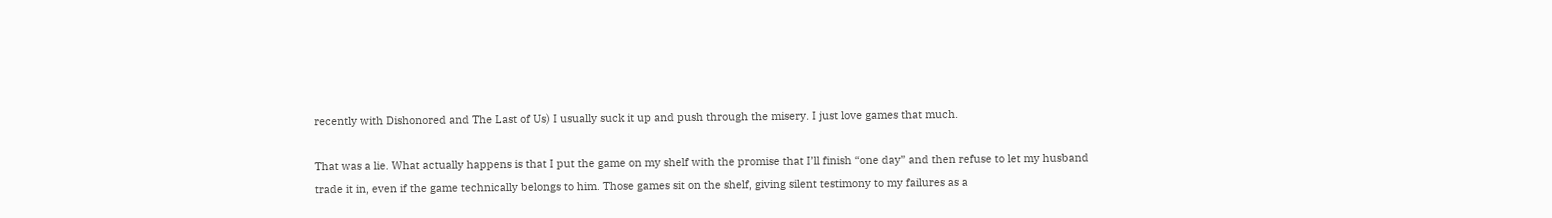recently with Dishonored and The Last of Us) I usually suck it up and push through the misery. I just love games that much.

That was a lie. What actually happens is that I put the game on my shelf with the promise that I’ll finish “one day” and then refuse to let my husband trade it in, even if the game technically belongs to him. Those games sit on the shelf, giving silent testimony to my failures as a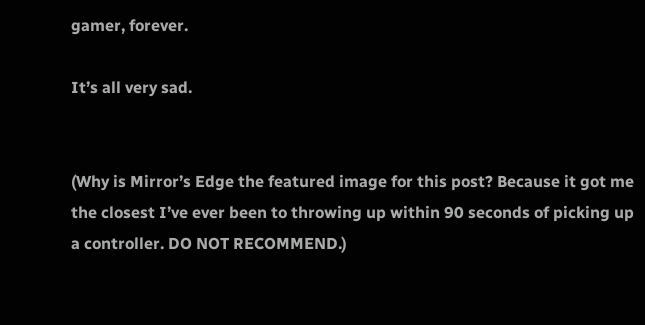gamer, forever.

It’s all very sad.


(Why is Mirror’s Edge the featured image for this post? Because it got me the closest I’ve ever been to throwing up within 90 seconds of picking up a controller. DO NOT RECOMMEND.)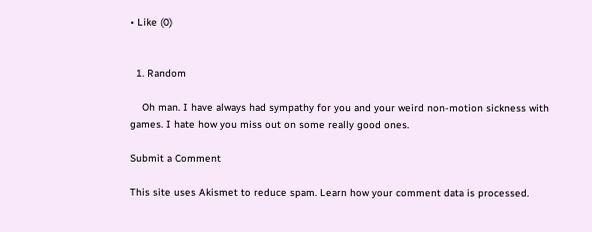• Like (0)


  1. Random

    Oh man. I have always had sympathy for you and your weird non-motion sickness with games. I hate how you miss out on some really good ones.

Submit a Comment

This site uses Akismet to reduce spam. Learn how your comment data is processed.